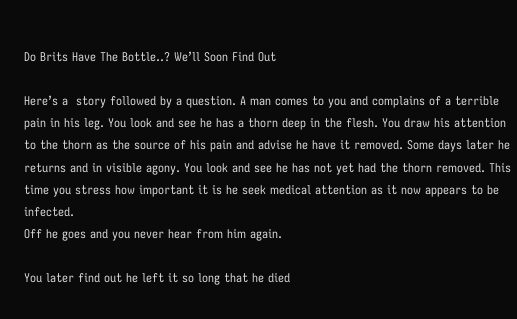Do Brits Have The Bottle..? We’ll Soon Find Out

Here’s a  story followed by a question. A man comes to you and complains of a terrible pain in his leg. You look and see he has a thorn deep in the flesh. You draw his attention to the thorn as the source of his pain and advise he have it removed. Some days later he returns and in visible agony. You look and see he has not yet had the thorn removed. This time you stress how important it is he seek medical attention as it now appears to be infected.
Off he goes and you never hear from him again.

You later find out he left it so long that he died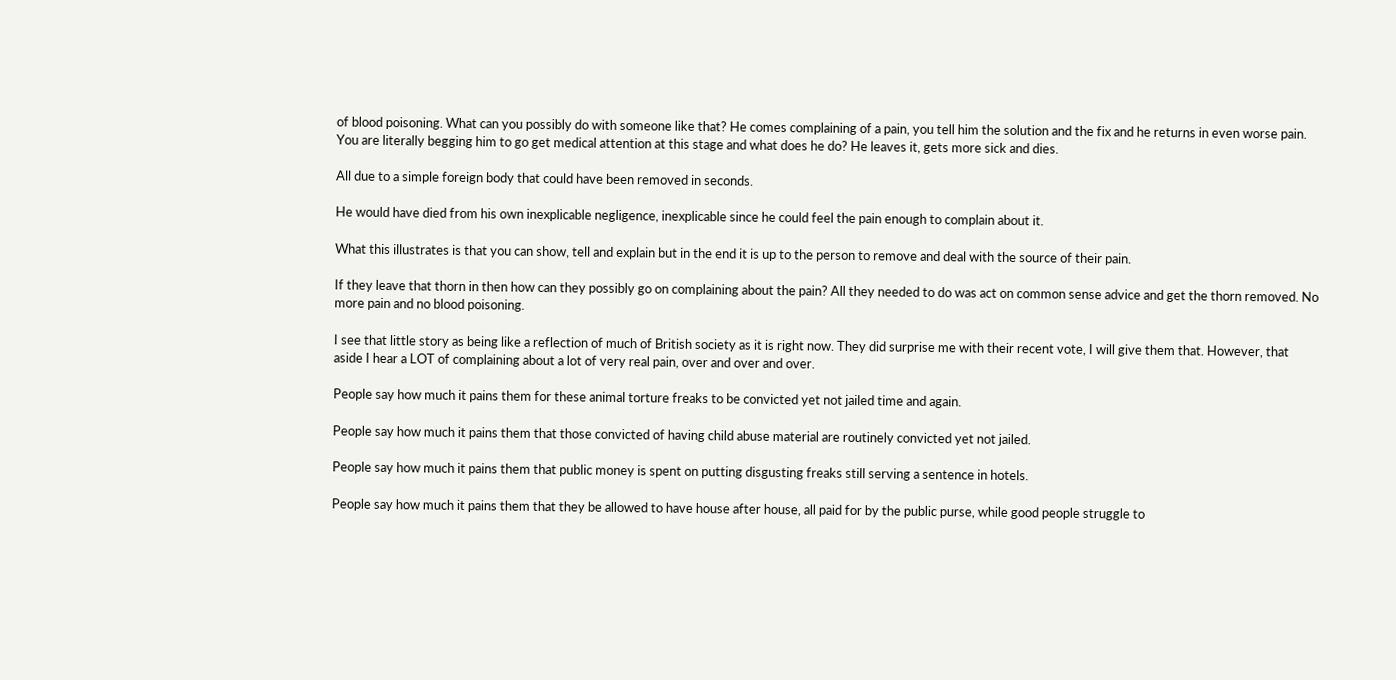of blood poisoning. What can you possibly do with someone like that? He comes complaining of a pain, you tell him the solution and the fix and he returns in even worse pain. You are literally begging him to go get medical attention at this stage and what does he do? He leaves it, gets more sick and dies.

All due to a simple foreign body that could have been removed in seconds.

He would have died from his own inexplicable negligence, inexplicable since he could feel the pain enough to complain about it.

What this illustrates is that you can show, tell and explain but in the end it is up to the person to remove and deal with the source of their pain.

If they leave that thorn in then how can they possibly go on complaining about the pain? All they needed to do was act on common sense advice and get the thorn removed. No more pain and no blood poisoning.

I see that little story as being like a reflection of much of British society as it is right now. They did surprise me with their recent vote, I will give them that. However, that aside I hear a LOT of complaining about a lot of very real pain, over and over and over.

People say how much it pains them for these animal torture freaks to be convicted yet not jailed time and again.

People say how much it pains them that those convicted of having child abuse material are routinely convicted yet not jailed.

People say how much it pains them that public money is spent on putting disgusting freaks still serving a sentence in hotels.

People say how much it pains them that they be allowed to have house after house, all paid for by the public purse, while good people struggle to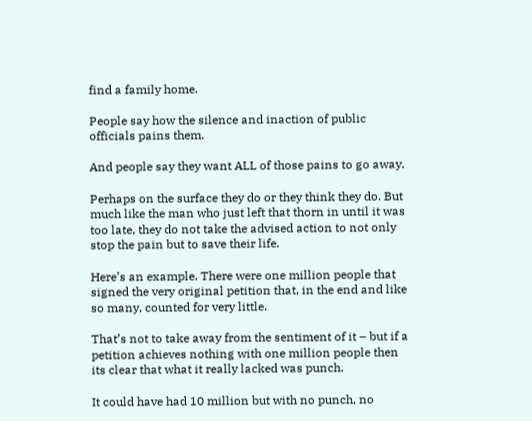find a family home.

People say how the silence and inaction of public officials pains them.

And people say they want ALL of those pains to go away.

Perhaps on the surface they do or they think they do. But much like the man who just left that thorn in until it was too late, they do not take the advised action to not only stop the pain but to save their life.

Here’s an example. There were one million people that signed the very original petition that, in the end and like so many, counted for very little.

That’s not to take away from the sentiment of it – but if a petition achieves nothing with one million people then its clear that what it really lacked was punch.

It could have had 10 million but with no punch, no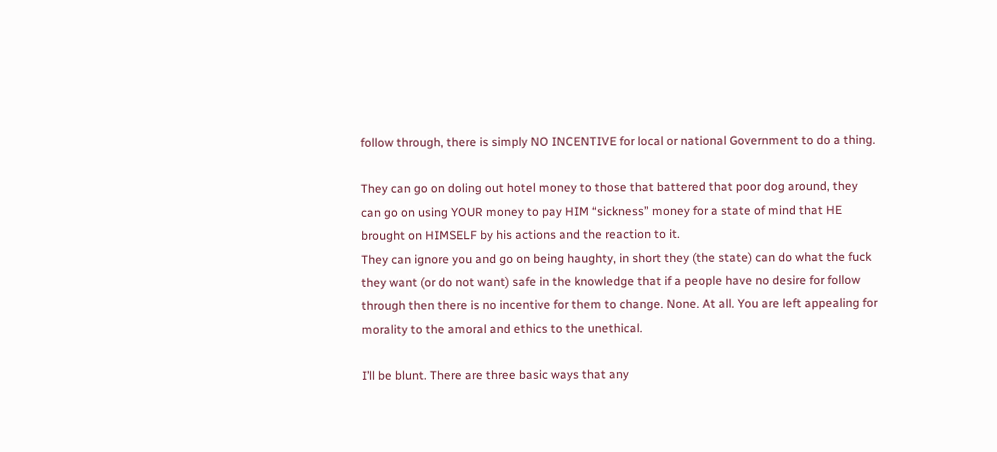follow through, there is simply NO INCENTIVE for local or national Government to do a thing.

They can go on doling out hotel money to those that battered that poor dog around, they can go on using YOUR money to pay HIM “sickness” money for a state of mind that HE brought on HIMSELF by his actions and the reaction to it.
They can ignore you and go on being haughty, in short they (the state) can do what the fuck they want (or do not want) safe in the knowledge that if a people have no desire for follow through then there is no incentive for them to change. None. At all. You are left appealing for morality to the amoral and ethics to the unethical.

I’ll be blunt. There are three basic ways that any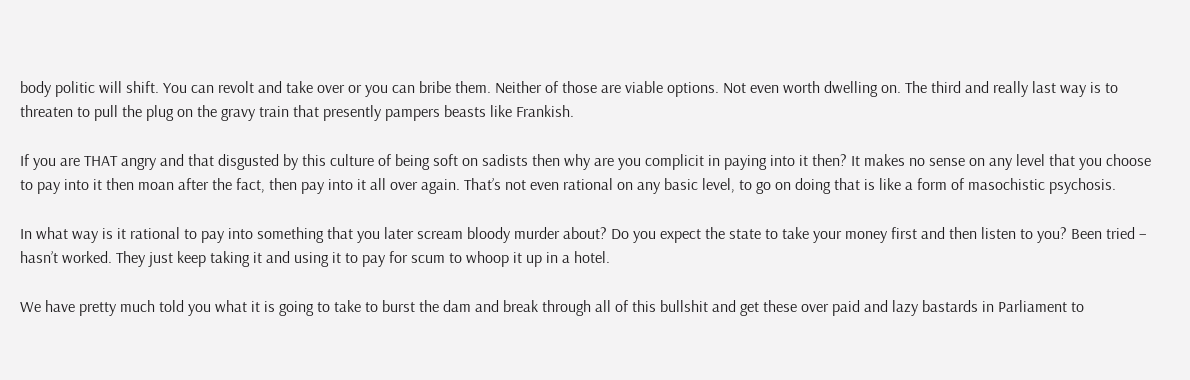body politic will shift. You can revolt and take over or you can bribe them. Neither of those are viable options. Not even worth dwelling on. The third and really last way is to threaten to pull the plug on the gravy train that presently pampers beasts like Frankish.

If you are THAT angry and that disgusted by this culture of being soft on sadists then why are you complicit in paying into it then? It makes no sense on any level that you choose to pay into it then moan after the fact, then pay into it all over again. That’s not even rational on any basic level, to go on doing that is like a form of masochistic psychosis.

In what way is it rational to pay into something that you later scream bloody murder about? Do you expect the state to take your money first and then listen to you? Been tried – hasn’t worked. They just keep taking it and using it to pay for scum to whoop it up in a hotel.

We have pretty much told you what it is going to take to burst the dam and break through all of this bullshit and get these over paid and lazy bastards in Parliament to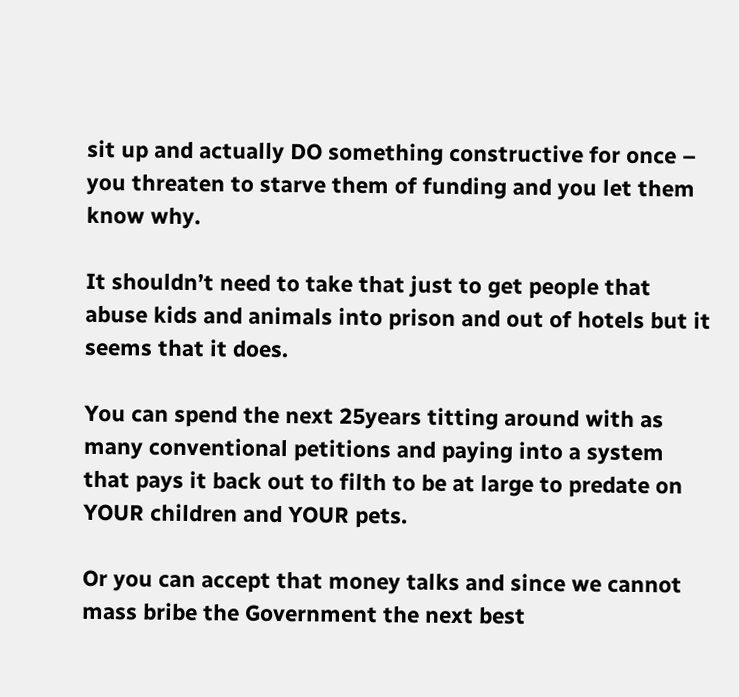sit up and actually DO something constructive for once – you threaten to starve them of funding and you let them know why.

It shouldn’t need to take that just to get people that abuse kids and animals into prison and out of hotels but it seems that it does.

You can spend the next 25years titting around with as many conventional petitions and paying into a system that pays it back out to filth to be at large to predate on YOUR children and YOUR pets.

Or you can accept that money talks and since we cannot mass bribe the Government the next best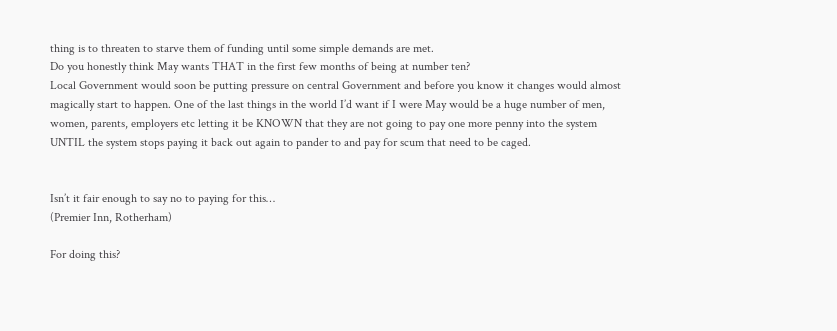thing is to threaten to starve them of funding until some simple demands are met.
Do you honestly think May wants THAT in the first few months of being at number ten?
Local Government would soon be putting pressure on central Government and before you know it changes would almost magically start to happen. One of the last things in the world I’d want if I were May would be a huge number of men, women, parents, employers etc letting it be KNOWN that they are not going to pay one more penny into the system UNTIL the system stops paying it back out again to pander to and pay for scum that need to be caged.


Isn’t it fair enough to say no to paying for this…
(Premier Inn, Rotherham)

For doing this?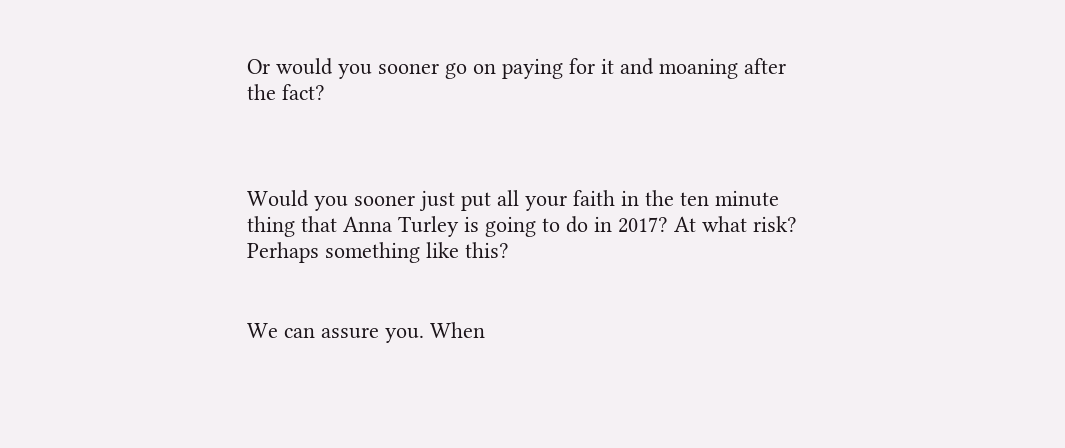Or would you sooner go on paying for it and moaning after the fact?



Would you sooner just put all your faith in the ten minute thing that Anna Turley is going to do in 2017? At what risk? Perhaps something like this?


We can assure you. When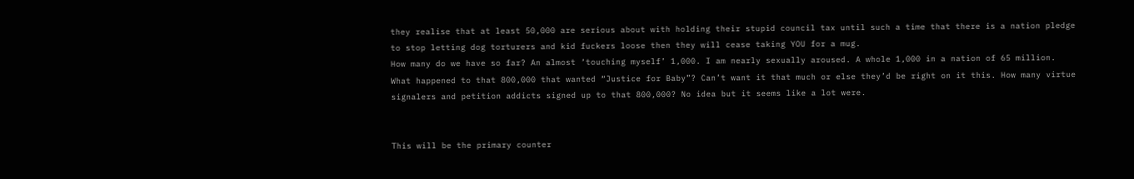they realise that at least 50,000 are serious about with holding their stupid council tax until such a time that there is a nation pledge to stop letting dog torturers and kid fuckers loose then they will cease taking YOU for a mug.
How many do we have so far? An almost ‘touching myself’ 1,000. I am nearly sexually aroused. A whole 1,000 in a nation of 65 million.
What happened to that 800,000 that wanted “Justice for Baby”? Can’t want it that much or else they’d be right on it this. How many virtue signalers and petition addicts signed up to that 800,000? No idea but it seems like a lot were.


This will be the primary counter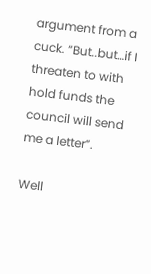argument from a cuck. “But..but…if I threaten to with hold funds the council will send me a letter”.

Well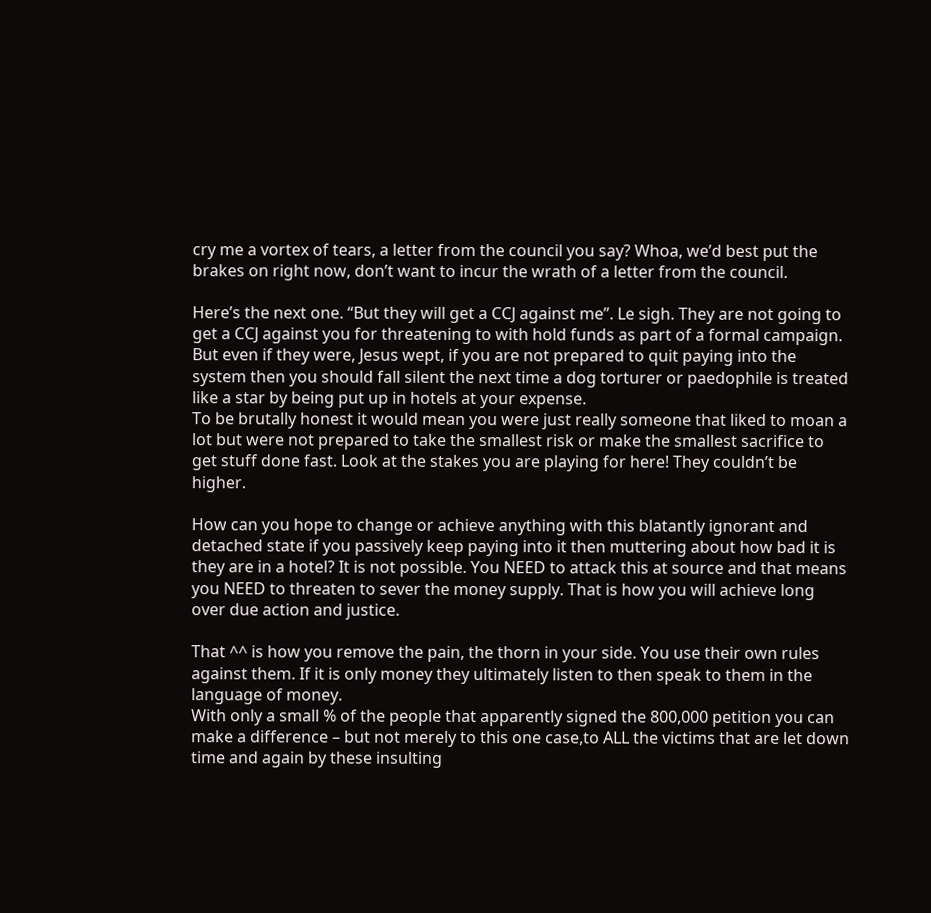cry me a vortex of tears, a letter from the council you say? Whoa, we’d best put the brakes on right now, don’t want to incur the wrath of a letter from the council.

Here’s the next one. “But they will get a CCJ against me”. Le sigh. They are not going to get a CCJ against you for threatening to with hold funds as part of a formal campaign.
But even if they were, Jesus wept, if you are not prepared to quit paying into the system then you should fall silent the next time a dog torturer or paedophile is treated like a star by being put up in hotels at your expense.
To be brutally honest it would mean you were just really someone that liked to moan a lot but were not prepared to take the smallest risk or make the smallest sacrifice to get stuff done fast. Look at the stakes you are playing for here! They couldn’t be higher.

How can you hope to change or achieve anything with this blatantly ignorant and detached state if you passively keep paying into it then muttering about how bad it is they are in a hotel? It is not possible. You NEED to attack this at source and that means you NEED to threaten to sever the money supply. That is how you will achieve long over due action and justice.

That ^^ is how you remove the pain, the thorn in your side. You use their own rules against them. If it is only money they ultimately listen to then speak to them in the language of money.
With only a small % of the people that apparently signed the 800,000 petition you can make a difference – but not merely to this one case,to ALL the victims that are let down time and again by these insulting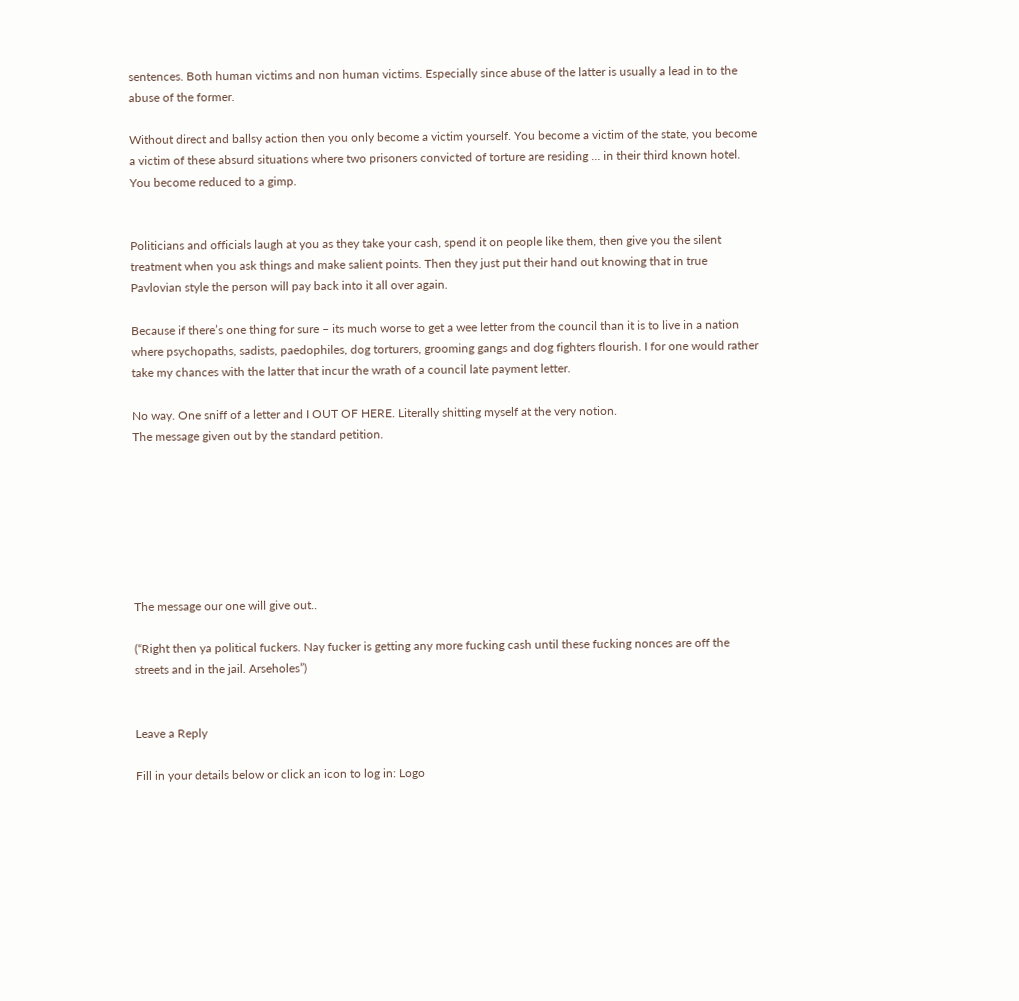sentences. Both human victims and non human victims. Especially since abuse of the latter is usually a lead in to the abuse of the former.

Without direct and ballsy action then you only become a victim yourself. You become a victim of the state, you become a victim of these absurd situations where two prisoners convicted of torture are residing … in their third known hotel.
You become reduced to a gimp.


Politicians and officials laugh at you as they take your cash, spend it on people like them, then give you the silent treatment when you ask things and make salient points. Then they just put their hand out knowing that in true Pavlovian style the person will pay back into it all over again.

Because if there’s one thing for sure – its much worse to get a wee letter from the council than it is to live in a nation where psychopaths, sadists, paedophiles, dog torturers, grooming gangs and dog fighters flourish. I for one would rather take my chances with the latter that incur the wrath of a council late payment letter.

No way. One sniff of a letter and I OUT OF HERE. Literally shitting myself at the very notion.
The message given out by the standard petition.







The message our one will give out..

(“Right then ya political fuckers. Nay fucker is getting any more fucking cash until these fucking nonces are off the streets and in the jail. Arseholes”)


Leave a Reply

Fill in your details below or click an icon to log in: Logo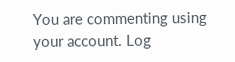You are commenting using your account. Log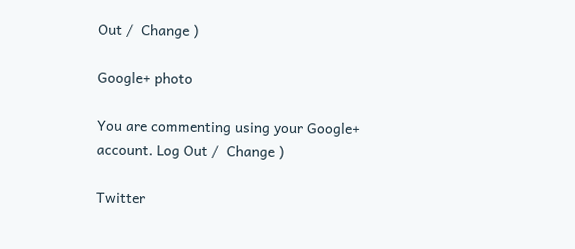Out /  Change )

Google+ photo

You are commenting using your Google+ account. Log Out /  Change )

Twitter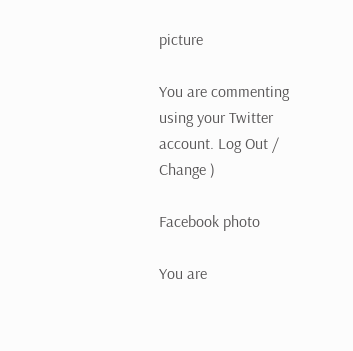picture

You are commenting using your Twitter account. Log Out /  Change )

Facebook photo

You are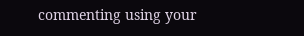commenting using your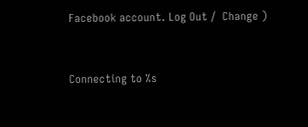Facebook account. Log Out /  Change )


Connecting to %s